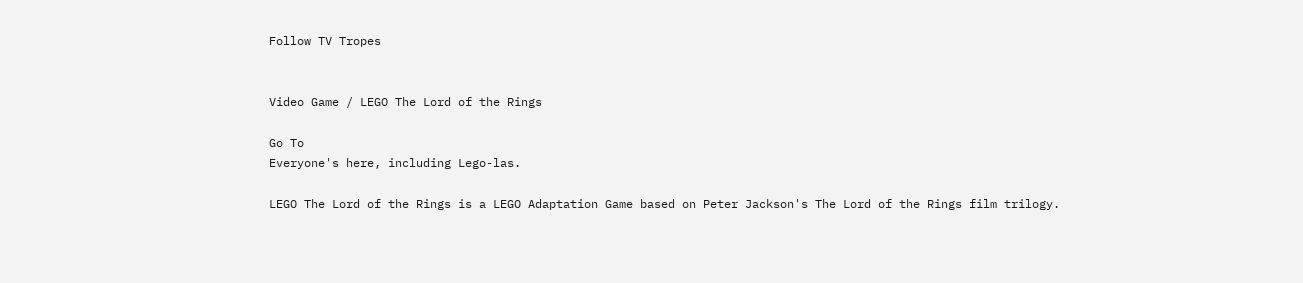Follow TV Tropes


Video Game / LEGO The Lord of the Rings

Go To
Everyone's here, including Lego-las.

LEGO The Lord of the Rings is a LEGO Adaptation Game based on Peter Jackson's The Lord of the Rings film trilogy.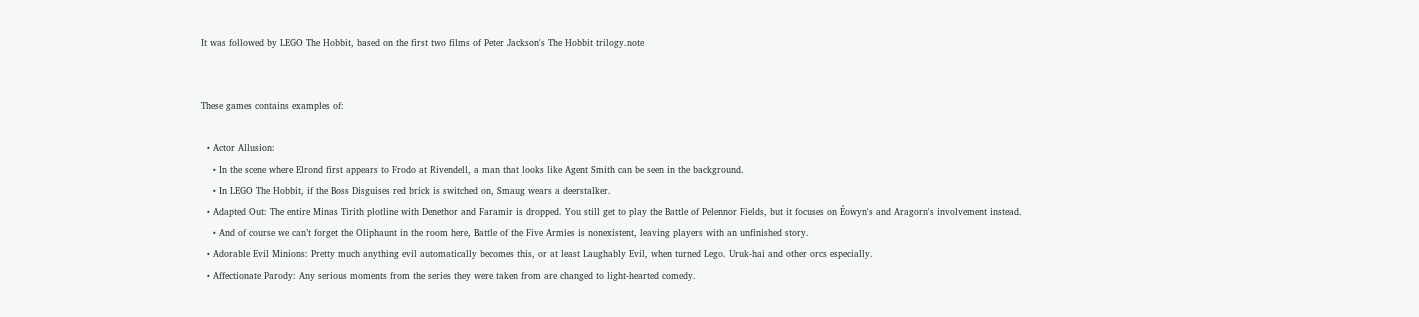It was followed by LEGO The Hobbit, based on the first two films of Peter Jackson's The Hobbit trilogy.note


These games contains examples of:

  • Actor Allusion:
    • In the scene where Elrond first appears to Frodo at Rivendell, a man that looks like Agent Smith can be seen in the background.
    • In LEGO The Hobbit, if the Boss Disguises red brick is switched on, Smaug wears a deerstalker.
  • Adapted Out: The entire Minas Tirith plotline with Denethor and Faramir is dropped. You still get to play the Battle of Pelennor Fields, but it focuses on Éowyn's and Aragorn's involvement instead.
    • And of course we can’t forget the Oliphaunt in the room here, Battle of the Five Armies is nonexistent, leaving players with an unfinished story.
  • Adorable Evil Minions: Pretty much anything evil automatically becomes this, or at least Laughably Evil, when turned Lego. Uruk-hai and other orcs especially.
  • Affectionate Parody: Any serious moments from the series they were taken from are changed to light-hearted comedy.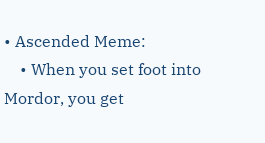• Ascended Meme:
    • When you set foot into Mordor, you get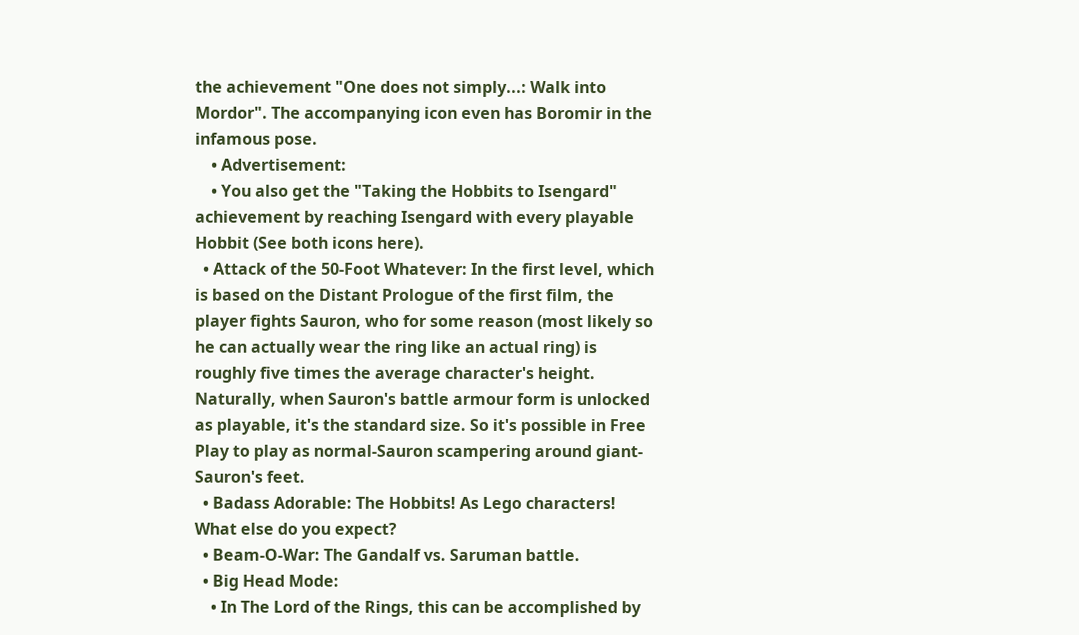the achievement "One does not simply...: Walk into Mordor". The accompanying icon even has Boromir in the infamous pose.
    • Advertisement:
    • You also get the "Taking the Hobbits to Isengard" achievement by reaching Isengard with every playable Hobbit (See both icons here).
  • Attack of the 50-Foot Whatever: In the first level, which is based on the Distant Prologue of the first film, the player fights Sauron, who for some reason (most likely so he can actually wear the ring like an actual ring) is roughly five times the average character's height. Naturally, when Sauron's battle armour form is unlocked as playable, it's the standard size. So it's possible in Free Play to play as normal-Sauron scampering around giant-Sauron's feet.
  • Badass Adorable: The Hobbits! As Lego characters! What else do you expect?
  • Beam-O-War: The Gandalf vs. Saruman battle.
  • Big Head Mode:
    • In The Lord of the Rings, this can be accomplished by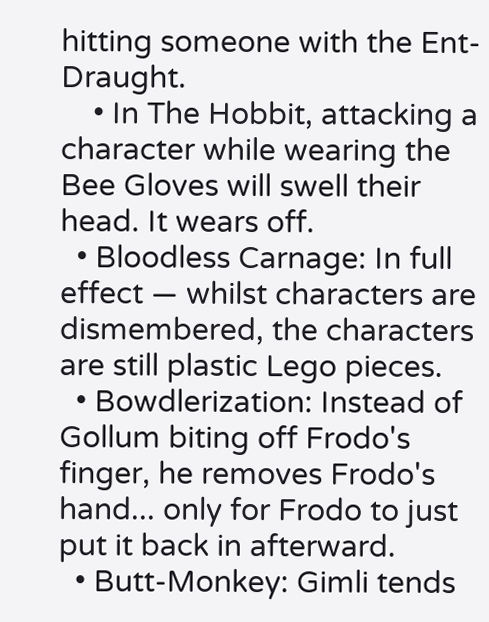hitting someone with the Ent-Draught.
    • In The Hobbit, attacking a character while wearing the Bee Gloves will swell their head. It wears off.
  • Bloodless Carnage: In full effect — whilst characters are dismembered, the characters are still plastic Lego pieces.
  • Bowdlerization: Instead of Gollum biting off Frodo's finger, he removes Frodo's hand... only for Frodo to just put it back in afterward.
  • Butt-Monkey: Gimli tends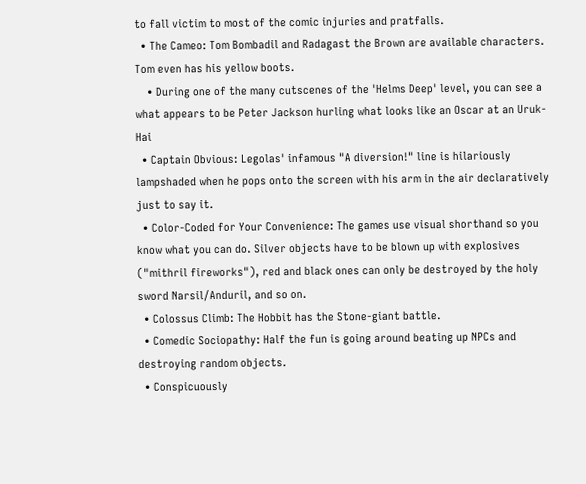to fall victim to most of the comic injuries and pratfalls.
  • The Cameo: Tom Bombadil and Radagast the Brown are available characters. Tom even has his yellow boots.
    • During one of the many cutscenes of the 'Helms Deep' level, you can see a what appears to be Peter Jackson hurling what looks like an Oscar at an Uruk-Hai
  • Captain Obvious: Legolas' infamous "A diversion!" line is hilariously lampshaded when he pops onto the screen with his arm in the air declaratively just to say it.
  • Color-Coded for Your Convenience: The games use visual shorthand so you know what you can do. Silver objects have to be blown up with explosives ("mithril fireworks"), red and black ones can only be destroyed by the holy sword Narsil/Anduril, and so on.
  • Colossus Climb: The Hobbit has the Stone-giant battle.
  • Comedic Sociopathy: Half the fun is going around beating up NPCs and destroying random objects.
  • Conspicuously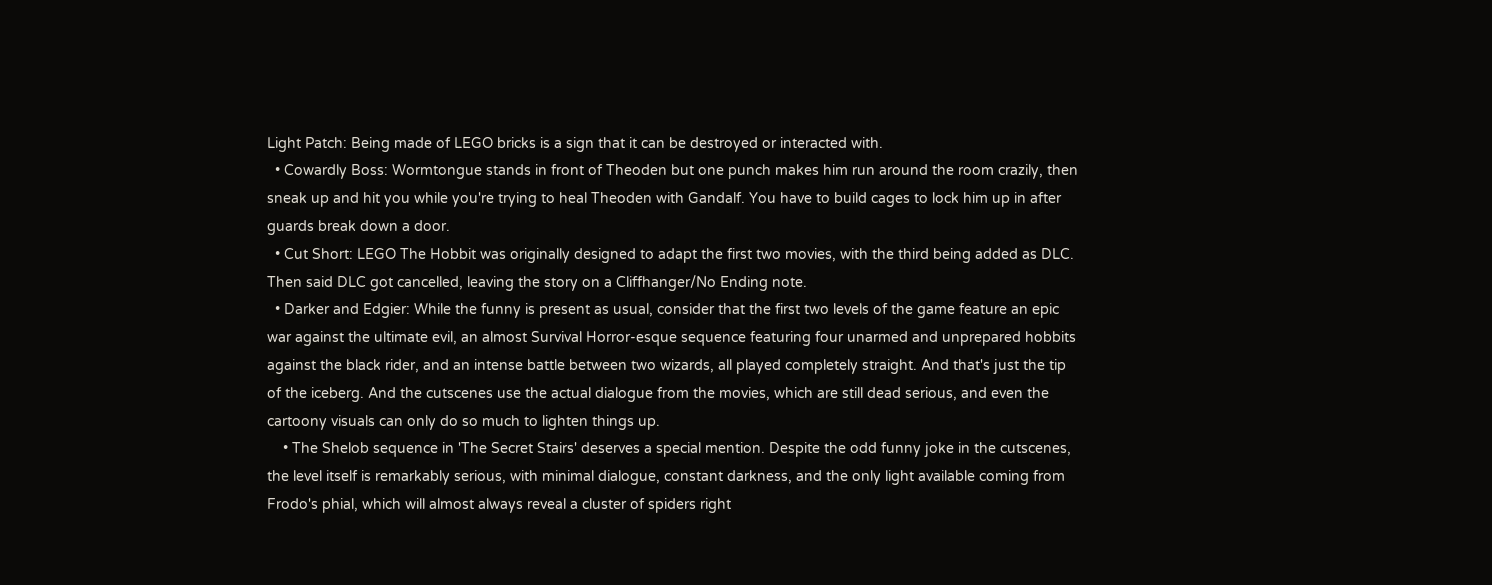Light Patch: Being made of LEGO bricks is a sign that it can be destroyed or interacted with.
  • Cowardly Boss: Wormtongue stands in front of Theoden but one punch makes him run around the room crazily, then sneak up and hit you while you're trying to heal Theoden with Gandalf. You have to build cages to lock him up in after guards break down a door.
  • Cut Short: LEGO The Hobbit was originally designed to adapt the first two movies, with the third being added as DLC. Then said DLC got cancelled, leaving the story on a Cliffhanger/No Ending note.
  • Darker and Edgier: While the funny is present as usual, consider that the first two levels of the game feature an epic war against the ultimate evil, an almost Survival Horror-esque sequence featuring four unarmed and unprepared hobbits against the black rider, and an intense battle between two wizards, all played completely straight. And that's just the tip of the iceberg. And the cutscenes use the actual dialogue from the movies, which are still dead serious, and even the cartoony visuals can only do so much to lighten things up.
    • The Shelob sequence in 'The Secret Stairs' deserves a special mention. Despite the odd funny joke in the cutscenes, the level itself is remarkably serious, with minimal dialogue, constant darkness, and the only light available coming from Frodo's phial, which will almost always reveal a cluster of spiders right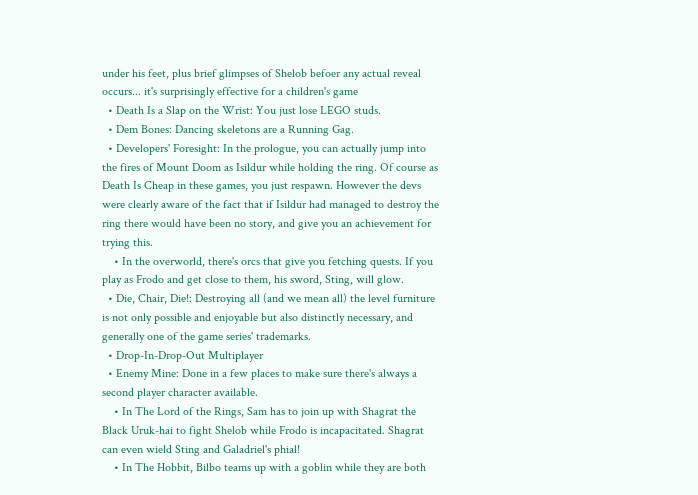under his feet, plus brief glimpses of Shelob befoer any actual reveal occurs... it's surprisingly effective for a children's game
  • Death Is a Slap on the Wrist: You just lose LEGO studs.
  • Dem Bones: Dancing skeletons are a Running Gag.
  • Developers' Foresight: In the prologue, you can actually jump into the fires of Mount Doom as Isildur while holding the ring. Of course as Death Is Cheap in these games, you just respawn. However the devs were clearly aware of the fact that if Isildur had managed to destroy the ring there would have been no story, and give you an achievement for trying this.
    • In the overworld, there's orcs that give you fetching quests. If you play as Frodo and get close to them, his sword, Sting, will glow.
  • Die, Chair, Die!: Destroying all (and we mean all) the level furniture is not only possible and enjoyable but also distinctly necessary, and generally one of the game series' trademarks.
  • Drop-In-Drop-Out Multiplayer
  • Enemy Mine: Done in a few places to make sure there's always a second player character available.
    • In The Lord of the Rings, Sam has to join up with Shagrat the Black Uruk-hai to fight Shelob while Frodo is incapacitated. Shagrat can even wield Sting and Galadriel's phial!
    • In The Hobbit, Bilbo teams up with a goblin while they are both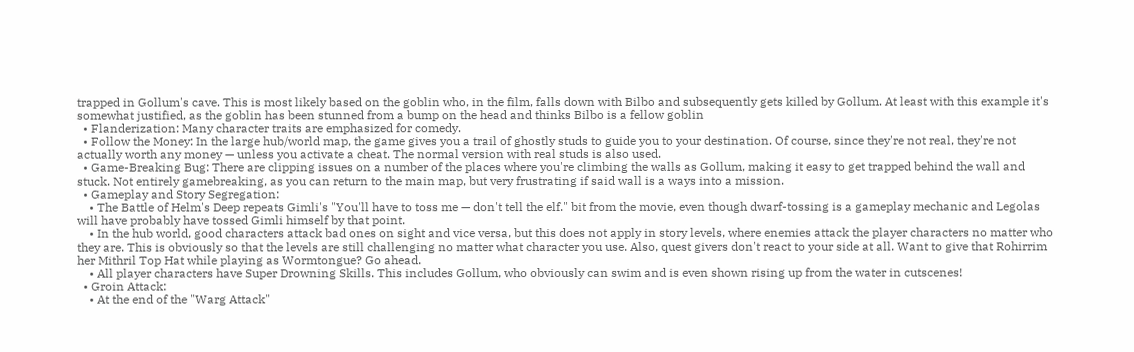trapped in Gollum's cave. This is most likely based on the goblin who, in the film, falls down with Bilbo and subsequently gets killed by Gollum. At least with this example it's somewhat justified, as the goblin has been stunned from a bump on the head and thinks Bilbo is a fellow goblin
  • Flanderization: Many character traits are emphasized for comedy.
  • Follow the Money: In the large hub/world map, the game gives you a trail of ghostly studs to guide you to your destination. Of course, since they're not real, they're not actually worth any money — unless you activate a cheat. The normal version with real studs is also used.
  • Game-Breaking Bug: There are clipping issues on a number of the places where you're climbing the walls as Gollum, making it easy to get trapped behind the wall and stuck. Not entirely gamebreaking, as you can return to the main map, but very frustrating if said wall is a ways into a mission.
  • Gameplay and Story Segregation:
    • The Battle of Helm's Deep repeats Gimli's "You'll have to toss me — don't tell the elf." bit from the movie, even though dwarf-tossing is a gameplay mechanic and Legolas will have probably have tossed Gimli himself by that point.
    • In the hub world, good characters attack bad ones on sight and vice versa, but this does not apply in story levels, where enemies attack the player characters no matter who they are. This is obviously so that the levels are still challenging no matter what character you use. Also, quest givers don't react to your side at all. Want to give that Rohirrim her Mithril Top Hat while playing as Wormtongue? Go ahead.
    • All player characters have Super Drowning Skills. This includes Gollum, who obviously can swim and is even shown rising up from the water in cutscenes!
  • Groin Attack:
    • At the end of the "Warg Attack"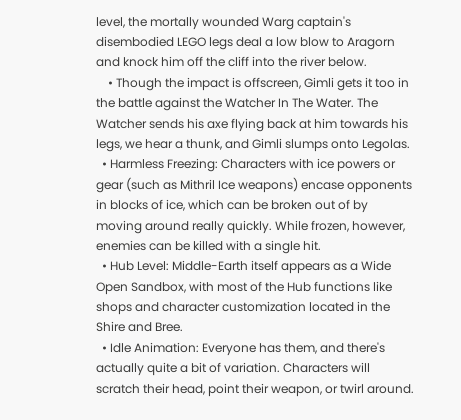level, the mortally wounded Warg captain's disembodied LEGO legs deal a low blow to Aragorn and knock him off the cliff into the river below.
    • Though the impact is offscreen, Gimli gets it too in the battle against the Watcher In The Water. The Watcher sends his axe flying back at him towards his legs, we hear a thunk, and Gimli slumps onto Legolas.
  • Harmless Freezing: Characters with ice powers or gear (such as Mithril Ice weapons) encase opponents in blocks of ice, which can be broken out of by moving around really quickly. While frozen, however, enemies can be killed with a single hit.
  • Hub Level: Middle-Earth itself appears as a Wide Open Sandbox, with most of the Hub functions like shops and character customization located in the Shire and Bree.
  • Idle Animation: Everyone has them, and there's actually quite a bit of variation. Characters will scratch their head, point their weapon, or twirl around.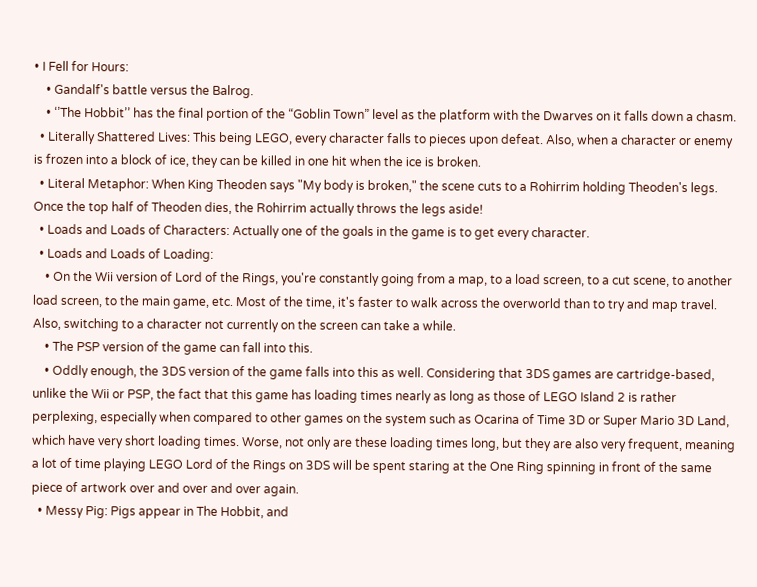• I Fell for Hours:
    • Gandalf's battle versus the Balrog.
    • ‘’The Hobbit’’ has the final portion of the “Goblin Town” level as the platform with the Dwarves on it falls down a chasm.
  • Literally Shattered Lives: This being LEGO, every character falls to pieces upon defeat. Also, when a character or enemy is frozen into a block of ice, they can be killed in one hit when the ice is broken.
  • Literal Metaphor: When King Theoden says "My body is broken," the scene cuts to a Rohirrim holding Theoden's legs. Once the top half of Theoden dies, the Rohirrim actually throws the legs aside!
  • Loads and Loads of Characters: Actually one of the goals in the game is to get every character.
  • Loads and Loads of Loading:
    • On the Wii version of Lord of the Rings, you're constantly going from a map, to a load screen, to a cut scene, to another load screen, to the main game, etc. Most of the time, it's faster to walk across the overworld than to try and map travel. Also, switching to a character not currently on the screen can take a while.
    • The PSP version of the game can fall into this.
    • Oddly enough, the 3DS version of the game falls into this as well. Considering that 3DS games are cartridge-based, unlike the Wii or PSP, the fact that this game has loading times nearly as long as those of LEGO Island 2 is rather perplexing, especially when compared to other games on the system such as Ocarina of Time 3D or Super Mario 3D Land, which have very short loading times. Worse, not only are these loading times long, but they are also very frequent, meaning a lot of time playing LEGO Lord of the Rings on 3DS will be spent staring at the One Ring spinning in front of the same piece of artwork over and over and over again.
  • Messy Pig: Pigs appear in The Hobbit, and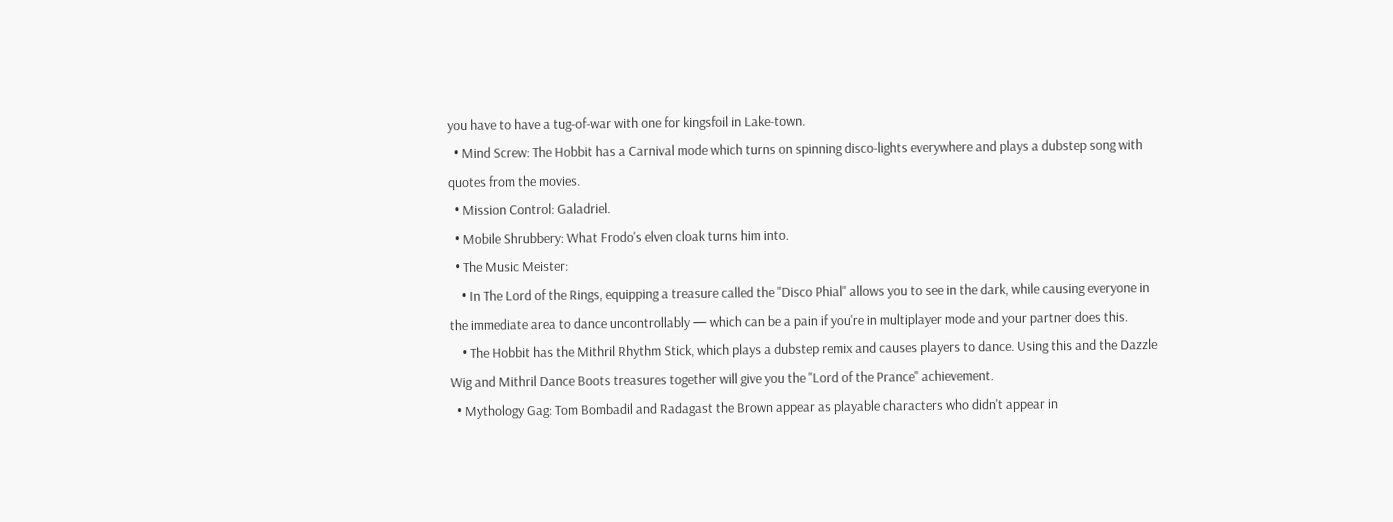you have to have a tug-of-war with one for kingsfoil in Lake-town.
  • Mind Screw: The Hobbit has a Carnival mode which turns on spinning disco-lights everywhere and plays a dubstep song with quotes from the movies.
  • Mission Control: Galadriel.
  • Mobile Shrubbery: What Frodo's elven cloak turns him into.
  • The Music Meister:
    • In The Lord of the Rings, equipping a treasure called the "Disco Phial" allows you to see in the dark, while causing everyone in the immediate area to dance uncontrollably — which can be a pain if you're in multiplayer mode and your partner does this.
    • The Hobbit has the Mithril Rhythm Stick, which plays a dubstep remix and causes players to dance. Using this and the Dazzle Wig and Mithril Dance Boots treasures together will give you the "Lord of the Prance" achievement.
  • Mythology Gag: Tom Bombadil and Radagast the Brown appear as playable characters who didn't appear in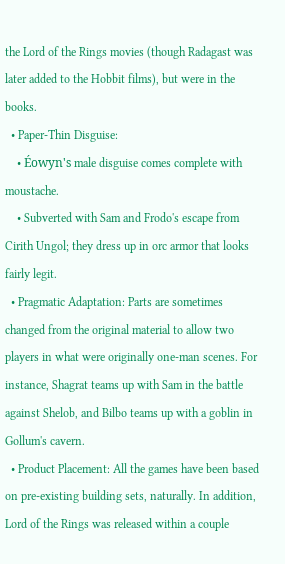the Lord of the Rings movies (though Radagast was later added to the Hobbit films), but were in the books.
  • Paper-Thin Disguise:
    • Éowyn's male disguise comes complete with moustache.
    • Subverted with Sam and Frodo's escape from Cirith Ungol; they dress up in orc armor that looks fairly legit.
  • Pragmatic Adaptation: Parts are sometimes changed from the original material to allow two players in what were originally one-man scenes. For instance, Shagrat teams up with Sam in the battle against Shelob, and Bilbo teams up with a goblin in Gollum's cavern.
  • Product Placement: All the games have been based on pre-existing building sets, naturally. In addition, Lord of the Rings was released within a couple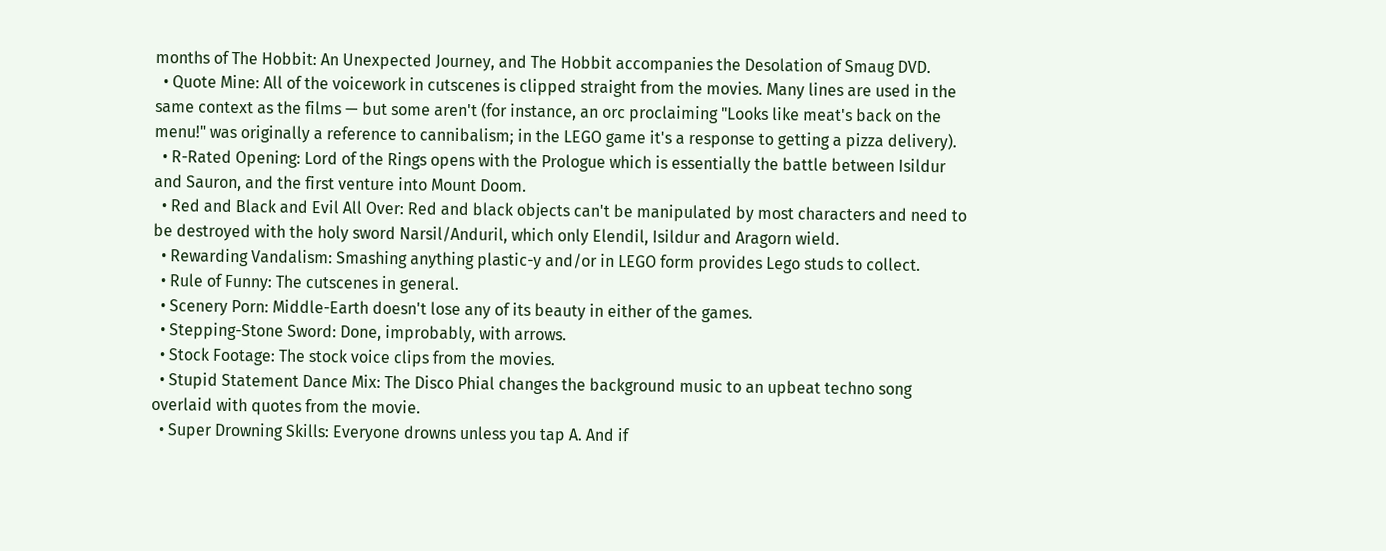months of The Hobbit: An Unexpected Journey, and The Hobbit accompanies the Desolation of Smaug DVD.
  • Quote Mine: All of the voicework in cutscenes is clipped straight from the movies. Many lines are used in the same context as the films — but some aren't (for instance, an orc proclaiming "Looks like meat's back on the menu!" was originally a reference to cannibalism; in the LEGO game it's a response to getting a pizza delivery).
  • R-Rated Opening: Lord of the Rings opens with the Prologue which is essentially the battle between Isildur and Sauron, and the first venture into Mount Doom.
  • Red and Black and Evil All Over: Red and black objects can't be manipulated by most characters and need to be destroyed with the holy sword Narsil/Anduril, which only Elendil, Isildur and Aragorn wield.
  • Rewarding Vandalism: Smashing anything plastic-y and/or in LEGO form provides Lego studs to collect.
  • Rule of Funny: The cutscenes in general.
  • Scenery Porn: Middle-Earth doesn't lose any of its beauty in either of the games.
  • Stepping-Stone Sword: Done, improbably, with arrows.
  • Stock Footage: The stock voice clips from the movies.
  • Stupid Statement Dance Mix: The Disco Phial changes the background music to an upbeat techno song overlaid with quotes from the movie.
  • Super Drowning Skills: Everyone drowns unless you tap A. And if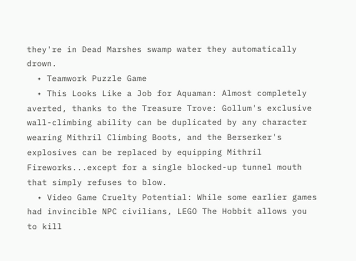they're in Dead Marshes swamp water they automatically drown.
  • Teamwork Puzzle Game
  • This Looks Like a Job for Aquaman: Almost completely averted, thanks to the Treasure Trove: Gollum's exclusive wall-climbing ability can be duplicated by any character wearing Mithril Climbing Boots, and the Berserker's explosives can be replaced by equipping Mithril Fireworks...except for a single blocked-up tunnel mouth that simply refuses to blow.
  • Video Game Cruelty Potential: While some earlier games had invincible NPC civilians, LEGO The Hobbit allows you to kill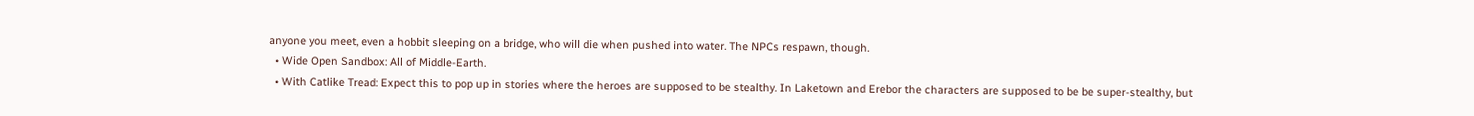anyone you meet, even a hobbit sleeping on a bridge, who will die when pushed into water. The NPCs respawn, though.
  • Wide Open Sandbox: All of Middle-Earth.
  • With Catlike Tread: Expect this to pop up in stories where the heroes are supposed to be stealthy. In Laketown and Erebor the characters are supposed to be be super-stealthy, but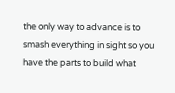the only way to advance is to smash everything in sight so you have the parts to build what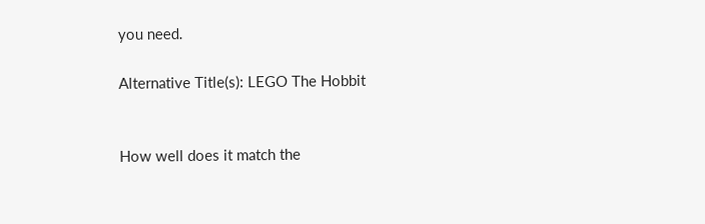you need.

Alternative Title(s): LEGO The Hobbit


How well does it match the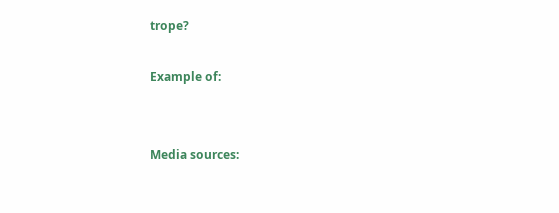trope?

Example of:


Media sources: